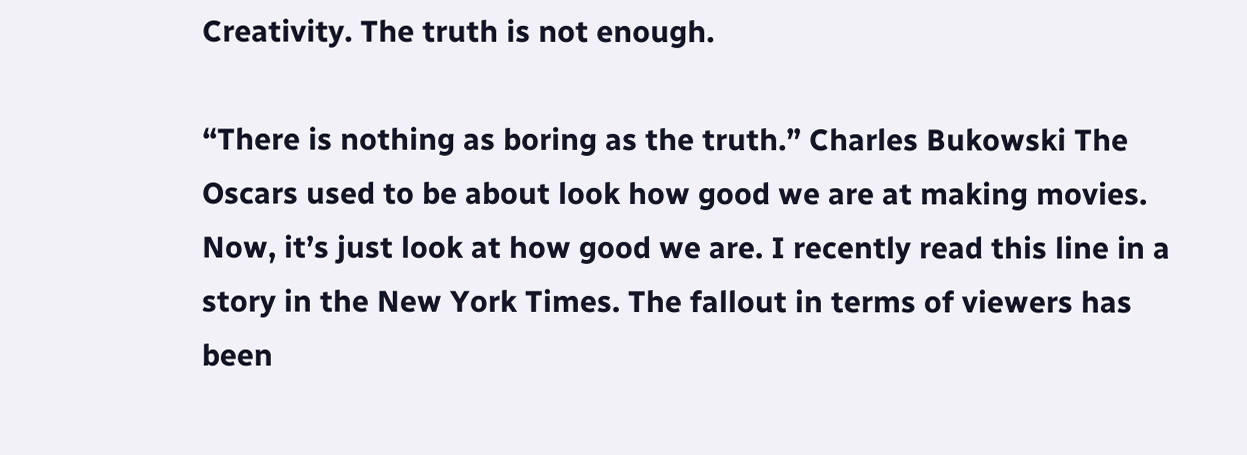Creativity. The truth is not enough.

“There is nothing as boring as the truth.” Charles Bukowski The Oscars used to be about look how good we are at making movies. Now, it’s just look at how good we are. I recently read this line in a story in the New York Times. The fallout in terms of viewers has been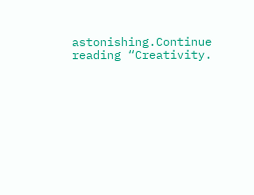astonishing.Continue reading “Creativity.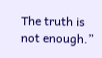The truth is not enough.”